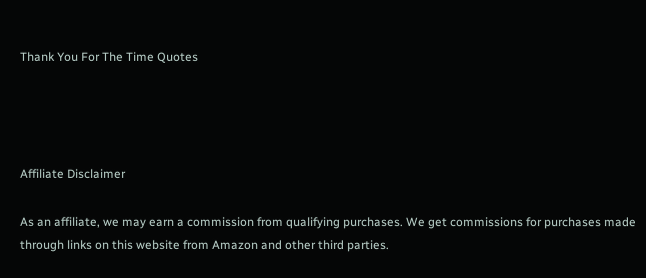Thank You For The Time Quotes




Affiliate Disclaimer

As an affiliate, we may earn a commission from qualifying purchases. We get commissions for purchases made through links on this website from Amazon and other third parties.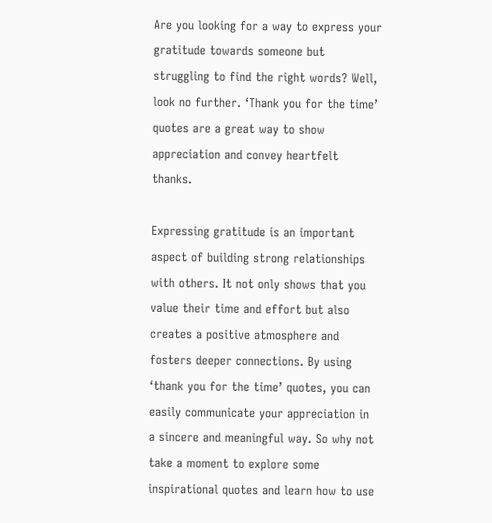Are you looking for a way to express your gratitude towards someone but struggling to find the right words? Well, look no further. ‘Thank you for the time’ quotes are a great way to show appreciation and convey heartfelt thanks.

Expressing gratitude is an important aspect of building strong relationships with others. It not only shows that you value their time and effort but also creates a positive atmosphere and fosters deeper connections. By using ‘thank you for the time’ quotes, you can easily communicate your appreciation in a sincere and meaningful way. So why not take a moment to explore some inspirational quotes and learn how to use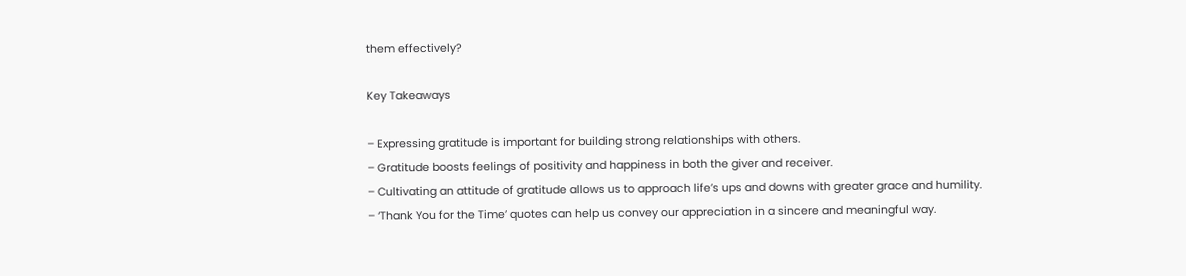them effectively?

Key Takeaways

– Expressing gratitude is important for building strong relationships with others.
– Gratitude boosts feelings of positivity and happiness in both the giver and receiver.
– Cultivating an attitude of gratitude allows us to approach life’s ups and downs with greater grace and humility.
– ‘Thank You for the Time’ quotes can help us convey our appreciation in a sincere and meaningful way.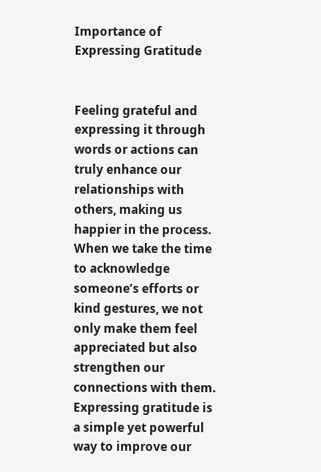Importance of Expressing Gratitude


Feeling grateful and expressing it through words or actions can truly enhance our relationships with others, making us happier in the process. When we take the time to acknowledge someone’s efforts or kind gestures, we not only make them feel appreciated but also strengthen our connections with them. Expressing gratitude is a simple yet powerful way to improve our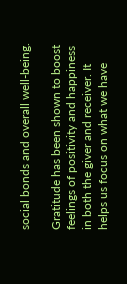social bonds and overall well-being.

Gratitude has been shown to boost feelings of positivity and happiness in both the giver and receiver. It helps us focus on what we have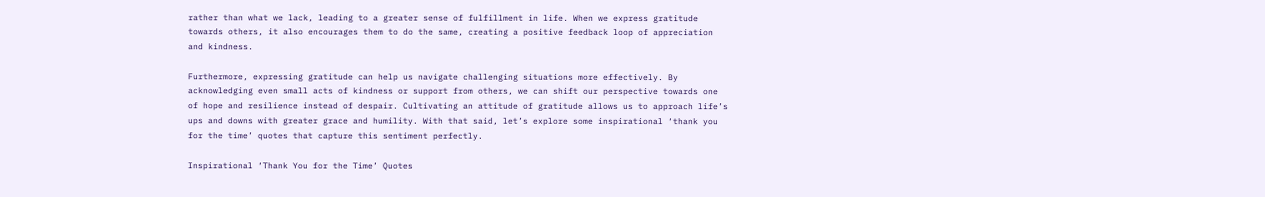rather than what we lack, leading to a greater sense of fulfillment in life. When we express gratitude towards others, it also encourages them to do the same, creating a positive feedback loop of appreciation and kindness.

Furthermore, expressing gratitude can help us navigate challenging situations more effectively. By acknowledging even small acts of kindness or support from others, we can shift our perspective towards one of hope and resilience instead of despair. Cultivating an attitude of gratitude allows us to approach life’s ups and downs with greater grace and humility. With that said, let’s explore some inspirational ‘thank you for the time’ quotes that capture this sentiment perfectly.

Inspirational ‘Thank You for the Time’ Quotes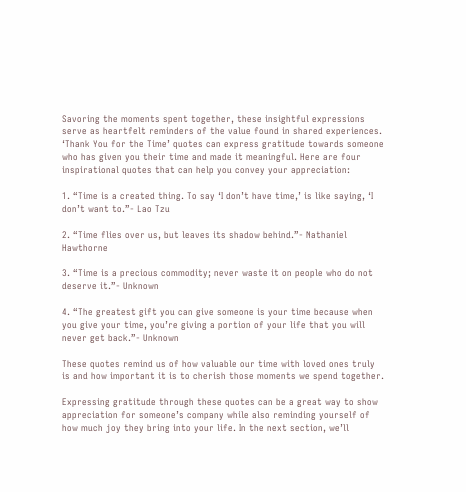Savoring the moments spent together, these insightful expressions serve as heartfelt reminders of the value found in shared experiences. ‘Thank You for the Time’ quotes can express gratitude towards someone who has given you their time and made it meaningful. Here are four inspirational quotes that can help you convey your appreciation:

1. “Time is a created thing. To say ‘I don’t have time,’ is like saying, ‘I don’t want to.”- Lao Tzu

2. “Time flies over us, but leaves its shadow behind.”- Nathaniel Hawthorne

3. “Time is a precious commodity; never waste it on people who do not deserve it.”- Unknown

4. “The greatest gift you can give someone is your time because when you give your time, you’re giving a portion of your life that you will never get back.”- Unknown

These quotes remind us of how valuable our time with loved ones truly is and how important it is to cherish those moments we spend together.

Expressing gratitude through these quotes can be a great way to show appreciation for someone’s company while also reminding yourself of how much joy they bring into your life. In the next section, we’ll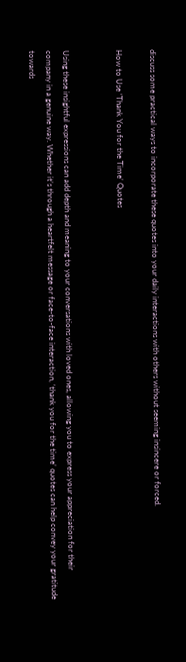discuss some practical ways to incorporate these quotes into your daily interactions with others without seeming insincere or forced.

How to Use ‘Thank You for the Time’ Quotes


Using these insightful expressions can add depth and meaning to your conversations with loved ones, allowing you to express your appreciation for their company in a genuine way. Whether it’s through a heartfelt message or face-to-face interaction, ‘thank you for the time’ quotes can help convey your gratitude towards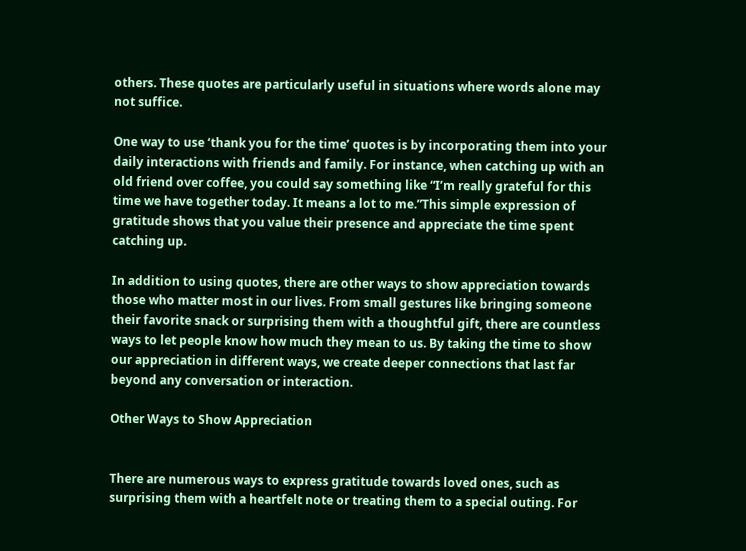others. These quotes are particularly useful in situations where words alone may not suffice.

One way to use ‘thank you for the time’ quotes is by incorporating them into your daily interactions with friends and family. For instance, when catching up with an old friend over coffee, you could say something like “I’m really grateful for this time we have together today. It means a lot to me.”This simple expression of gratitude shows that you value their presence and appreciate the time spent catching up.

In addition to using quotes, there are other ways to show appreciation towards those who matter most in our lives. From small gestures like bringing someone their favorite snack or surprising them with a thoughtful gift, there are countless ways to let people know how much they mean to us. By taking the time to show our appreciation in different ways, we create deeper connections that last far beyond any conversation or interaction.

Other Ways to Show Appreciation


There are numerous ways to express gratitude towards loved ones, such as surprising them with a heartfelt note or treating them to a special outing. For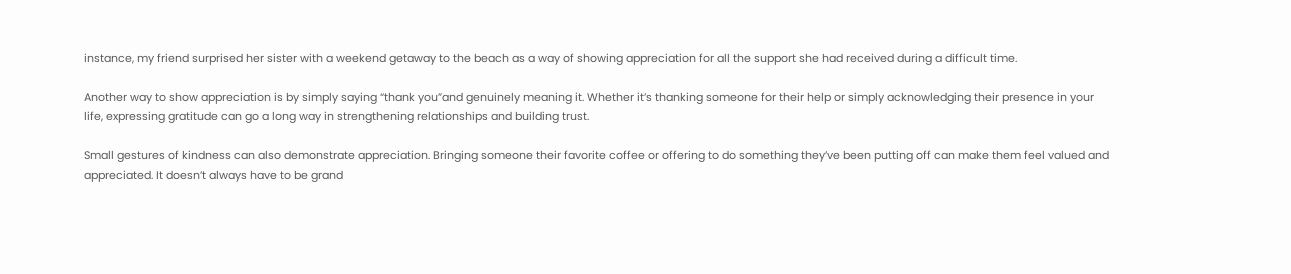instance, my friend surprised her sister with a weekend getaway to the beach as a way of showing appreciation for all the support she had received during a difficult time.

Another way to show appreciation is by simply saying “thank you”and genuinely meaning it. Whether it’s thanking someone for their help or simply acknowledging their presence in your life, expressing gratitude can go a long way in strengthening relationships and building trust.

Small gestures of kindness can also demonstrate appreciation. Bringing someone their favorite coffee or offering to do something they’ve been putting off can make them feel valued and appreciated. It doesn’t always have to be grand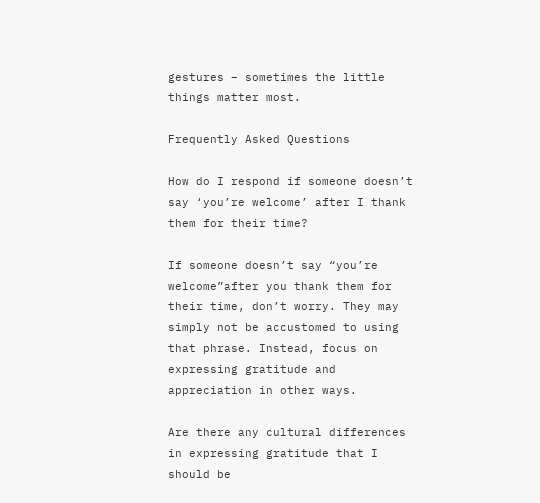gestures – sometimes the little things matter most.

Frequently Asked Questions

How do I respond if someone doesn’t say ‘you’re welcome’ after I thank them for their time?

If someone doesn’t say “you’re welcome”after you thank them for their time, don’t worry. They may simply not be accustomed to using that phrase. Instead, focus on expressing gratitude and appreciation in other ways.

Are there any cultural differences in expressing gratitude that I should be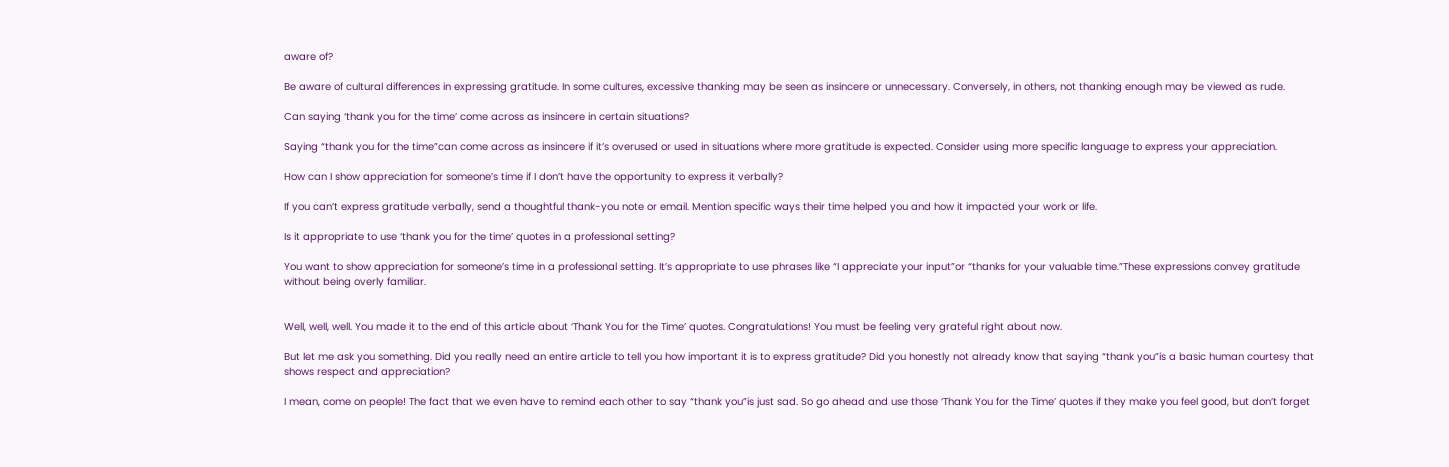aware of?

Be aware of cultural differences in expressing gratitude. In some cultures, excessive thanking may be seen as insincere or unnecessary. Conversely, in others, not thanking enough may be viewed as rude.

Can saying ‘thank you for the time’ come across as insincere in certain situations?

Saying “thank you for the time”can come across as insincere if it’s overused or used in situations where more gratitude is expected. Consider using more specific language to express your appreciation.

How can I show appreciation for someone’s time if I don’t have the opportunity to express it verbally?

If you can’t express gratitude verbally, send a thoughtful thank-you note or email. Mention specific ways their time helped you and how it impacted your work or life.

Is it appropriate to use ‘thank you for the time’ quotes in a professional setting?

You want to show appreciation for someone’s time in a professional setting. It’s appropriate to use phrases like “I appreciate your input”or “thanks for your valuable time.”These expressions convey gratitude without being overly familiar.


Well, well, well. You made it to the end of this article about ‘Thank You for the Time’ quotes. Congratulations! You must be feeling very grateful right about now.

But let me ask you something. Did you really need an entire article to tell you how important it is to express gratitude? Did you honestly not already know that saying “thank you”is a basic human courtesy that shows respect and appreciation?

I mean, come on people! The fact that we even have to remind each other to say “thank you”is just sad. So go ahead and use those ‘Thank You for the Time’ quotes if they make you feel good, but don’t forget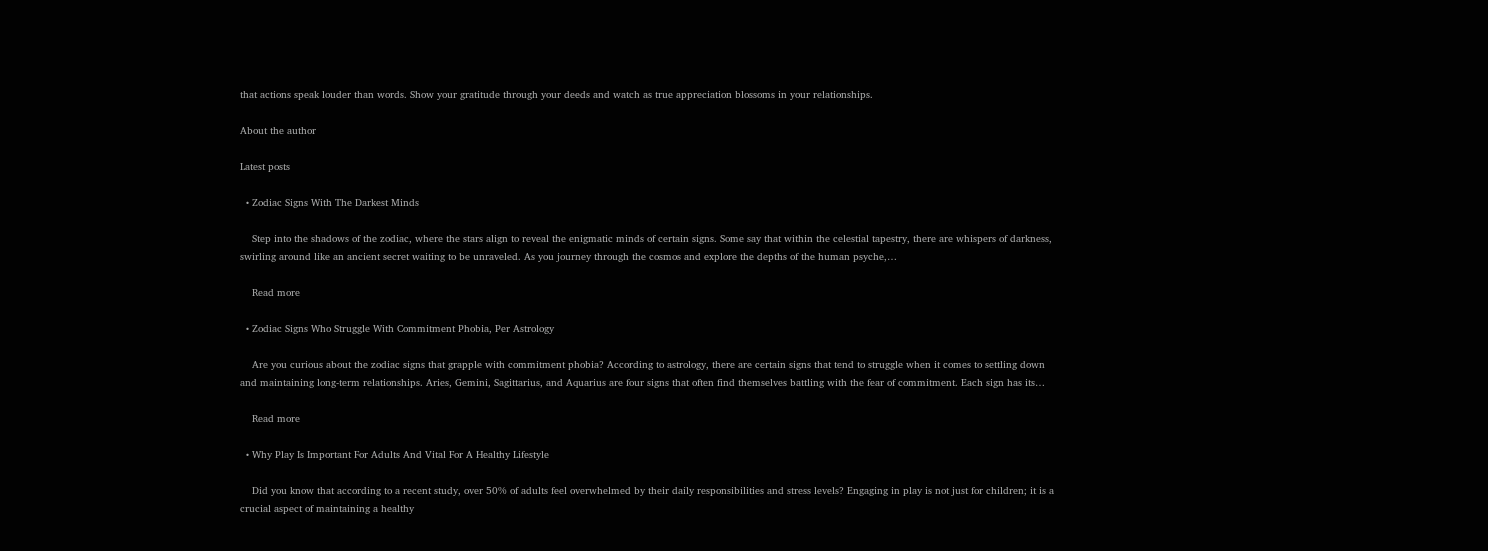that actions speak louder than words. Show your gratitude through your deeds and watch as true appreciation blossoms in your relationships.

About the author

Latest posts

  • Zodiac Signs With The Darkest Minds

    Step into the shadows of the zodiac, where the stars align to reveal the enigmatic minds of certain signs. Some say that within the celestial tapestry, there are whispers of darkness, swirling around like an ancient secret waiting to be unraveled. As you journey through the cosmos and explore the depths of the human psyche,…

    Read more

  • Zodiac Signs Who Struggle With Commitment Phobia, Per Astrology

    Are you curious about the zodiac signs that grapple with commitment phobia? According to astrology, there are certain signs that tend to struggle when it comes to settling down and maintaining long-term relationships. Aries, Gemini, Sagittarius, and Aquarius are four signs that often find themselves battling with the fear of commitment. Each sign has its…

    Read more

  • Why Play Is Important For Adults And Vital For A Healthy Lifestyle

    Did you know that according to a recent study, over 50% of adults feel overwhelmed by their daily responsibilities and stress levels? Engaging in play is not just for children; it is a crucial aspect of maintaining a healthy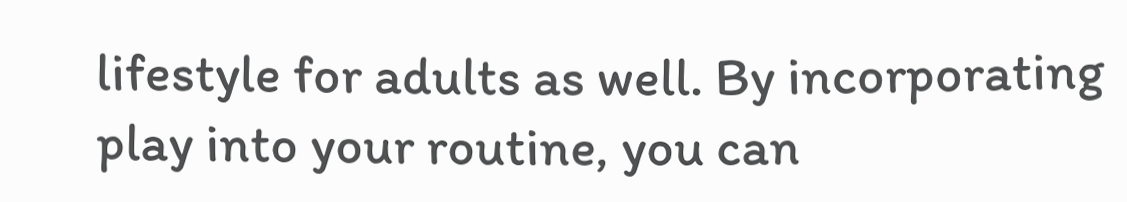lifestyle for adults as well. By incorporating play into your routine, you can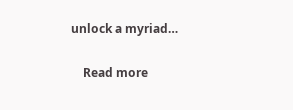unlock a myriad…

    Read more